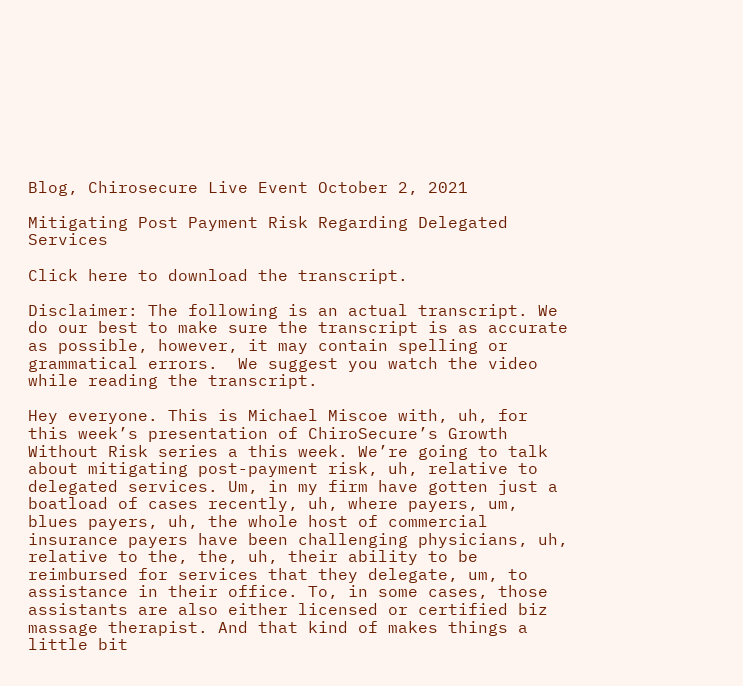Blog, Chirosecure Live Event October 2, 2021

Mitigating Post Payment Risk Regarding Delegated Services

Click here to download the transcript.

Disclaimer: The following is an actual transcript. We do our best to make sure the transcript is as accurate as possible, however, it may contain spelling or grammatical errors.  We suggest you watch the video while reading the transcript.

Hey everyone. This is Michael Miscoe with, uh, for this week’s presentation of ChiroSecure’s Growth Without Risk series a this week. We’re going to talk about mitigating post-payment risk, uh, relative to delegated services. Um, in my firm have gotten just a boatload of cases recently, uh, where payers, um, blues payers, uh, the whole host of commercial insurance payers have been challenging physicians, uh, relative to the, the, uh, their ability to be reimbursed for services that they delegate, um, to assistance in their office. To, in some cases, those assistants are also either licensed or certified biz massage therapist. And that kind of makes things a little bit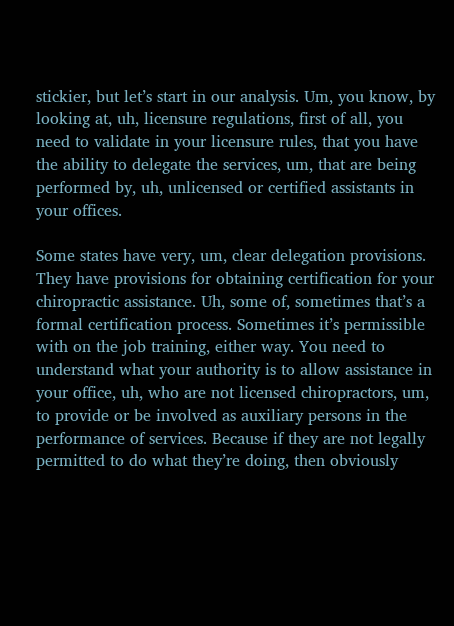stickier, but let’s start in our analysis. Um, you know, by looking at, uh, licensure regulations, first of all, you need to validate in your licensure rules, that you have the ability to delegate the services, um, that are being performed by, uh, unlicensed or certified assistants in your offices.

Some states have very, um, clear delegation provisions. They have provisions for obtaining certification for your chiropractic assistance. Uh, some of, sometimes that’s a formal certification process. Sometimes it’s permissible with on the job training, either way. You need to understand what your authority is to allow assistance in your office, uh, who are not licensed chiropractors, um, to provide or be involved as auxiliary persons in the performance of services. Because if they are not legally permitted to do what they’re doing, then obviously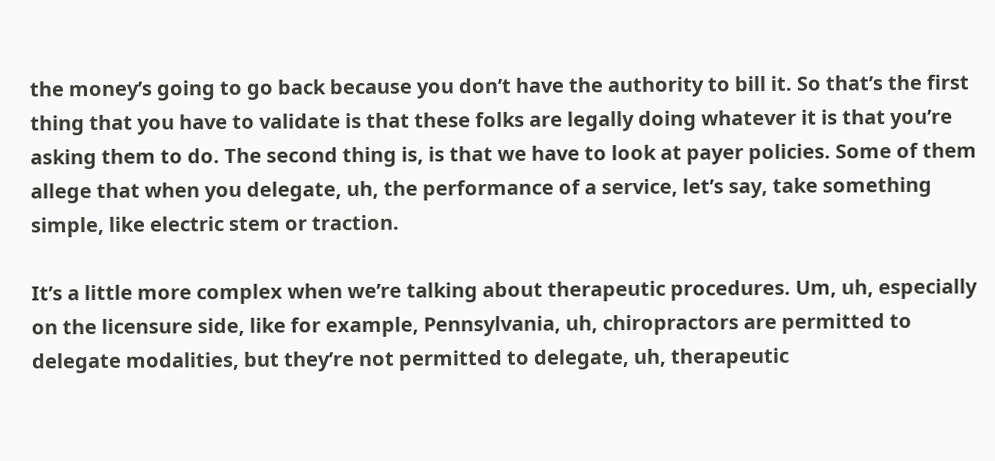the money’s going to go back because you don’t have the authority to bill it. So that’s the first thing that you have to validate is that these folks are legally doing whatever it is that you’re asking them to do. The second thing is, is that we have to look at payer policies. Some of them allege that when you delegate, uh, the performance of a service, let’s say, take something simple, like electric stem or traction.

It’s a little more complex when we’re talking about therapeutic procedures. Um, uh, especially on the licensure side, like for example, Pennsylvania, uh, chiropractors are permitted to delegate modalities, but they’re not permitted to delegate, uh, therapeutic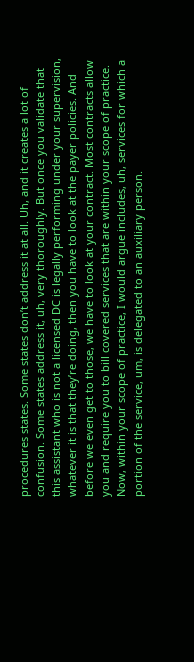procedures states. Some states don’t address it at all. Uh, and it creates a lot of confusion. Some states address it, uh, very thoroughly. But once you validate that this assistant who is not a licensed DC is legally performing under your supervision, whatever it is that they’re doing, then you have to look at the payer policies. And before we even get to those, we have to look at your contract. Most contracts allow you and require you to bill covered services that are within your scope of practice. Now, within your scope of practice, I would argue includes, uh, services for which a portion of the service, um, is delegated to an auxiliary person.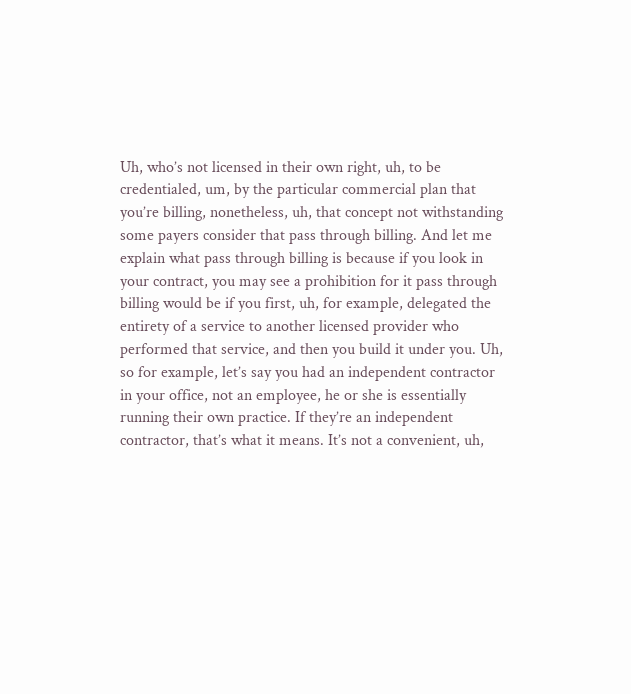Uh, who’s not licensed in their own right, uh, to be credentialed, um, by the particular commercial plan that you’re billing, nonetheless, uh, that concept not withstanding some payers consider that pass through billing. And let me explain what pass through billing is because if you look in your contract, you may see a prohibition for it pass through billing would be if you first, uh, for example, delegated the entirety of a service to another licensed provider who performed that service, and then you build it under you. Uh, so for example, let’s say you had an independent contractor in your office, not an employee, he or she is essentially running their own practice. If they’re an independent contractor, that’s what it means. It’s not a convenient, uh,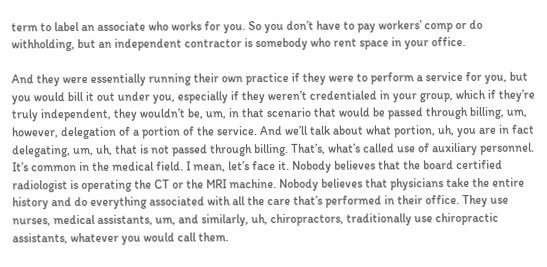term to label an associate who works for you. So you don’t have to pay workers’ comp or do withholding, but an independent contractor is somebody who rent space in your office.

And they were essentially running their own practice if they were to perform a service for you, but you would bill it out under you, especially if they weren’t credentialed in your group, which if they’re truly independent, they wouldn’t be, um, in that scenario that would be passed through billing, um, however, delegation of a portion of the service. And we’ll talk about what portion, uh, you are in fact delegating, um, uh, that is not passed through billing. That’s, what’s called use of auxiliary personnel. It’s common in the medical field. I mean, let’s face it. Nobody believes that the board certified radiologist is operating the CT or the MRI machine. Nobody believes that physicians take the entire history and do everything associated with all the care that’s performed in their office. They use nurses, medical assistants, um, and similarly, uh, chiropractors, traditionally use chiropractic assistants, whatever you would call them.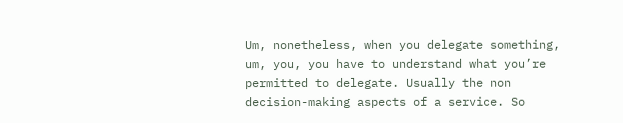Um, nonetheless, when you delegate something, um, you, you have to understand what you’re permitted to delegate. Usually the non decision-making aspects of a service. So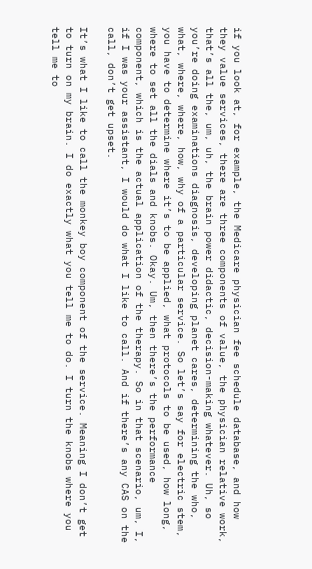if you look at, for example, the Medicare physician fee schedule database, and how they value services, there are three components of value, the physician relative work, that’s all the, um, uh, the brain power didactic, decision-making whatever. Uh, so you’re doing examinations diagnosis, developing planet cares, determining the who, what, where, where, how, why of a particular service. So let’s say for electric stem, you have to determine where it’s to be applied, what protocols to be used, how long, where to set all the dials and knobs. Okay. Um, then there’s the performance component, which is the actual application of the therapy. So in that scenario, um, I, if I was your assistant, I would do what I like to call. And if there’s any CAS on the call, don’t get upset.

It’s what I like to call the monkey boy component of the service. Meaning I don’t get to turn on my brain. I do exactly what you tell me to do. I turn the knobs where you tell me to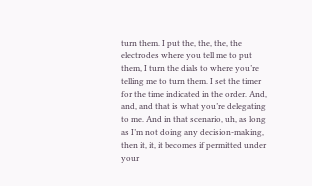turn them. I put the, the, the, the electrodes where you tell me to put them, I turn the dials to where you’re telling me to turn them. I set the timer for the time indicated in the order. And, and, and that is what you’re delegating to me. And in that scenario, uh, as long as I’m not doing any decision-making, then it, it, it becomes if permitted under your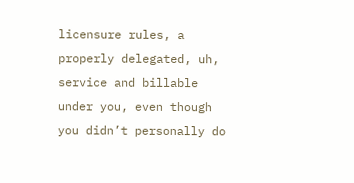licensure rules, a properly delegated, uh, service and billable under you, even though you didn’t personally do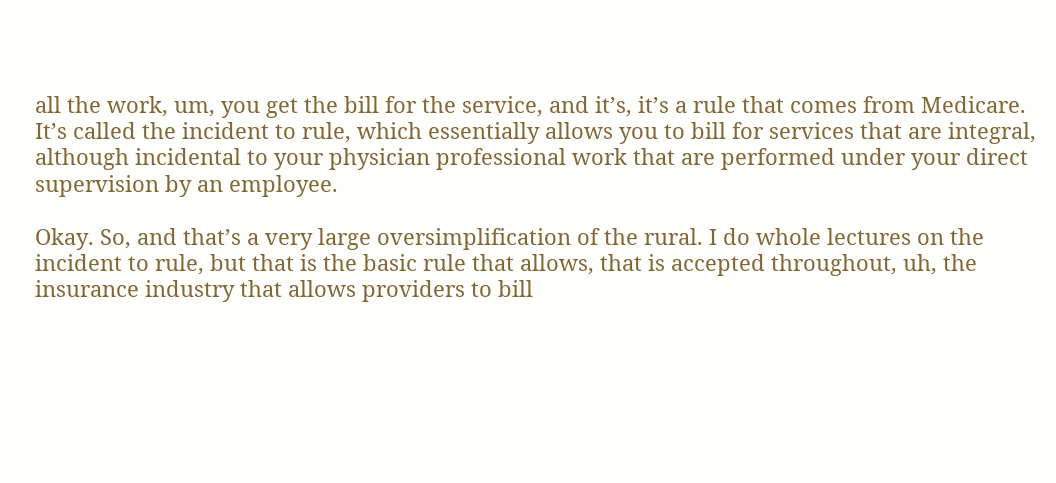all the work, um, you get the bill for the service, and it’s, it’s a rule that comes from Medicare. It’s called the incident to rule, which essentially allows you to bill for services that are integral, although incidental to your physician professional work that are performed under your direct supervision by an employee.

Okay. So, and that’s a very large oversimplification of the rural. I do whole lectures on the incident to rule, but that is the basic rule that allows, that is accepted throughout, uh, the insurance industry that allows providers to bill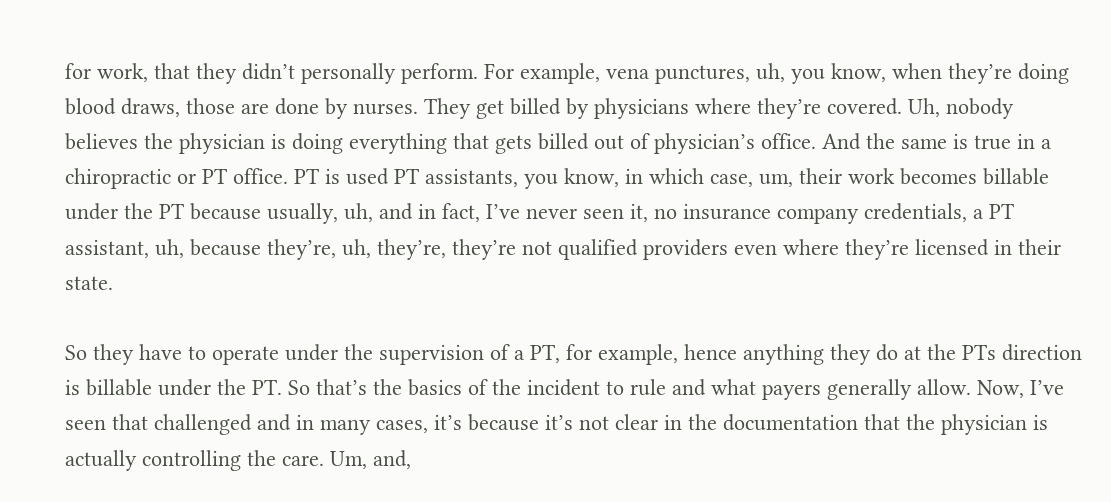for work, that they didn’t personally perform. For example, vena punctures, uh, you know, when they’re doing blood draws, those are done by nurses. They get billed by physicians where they’re covered. Uh, nobody believes the physician is doing everything that gets billed out of physician’s office. And the same is true in a chiropractic or PT office. PT is used PT assistants, you know, in which case, um, their work becomes billable under the PT because usually, uh, and in fact, I’ve never seen it, no insurance company credentials, a PT assistant, uh, because they’re, uh, they’re, they’re not qualified providers even where they’re licensed in their state.

So they have to operate under the supervision of a PT, for example, hence anything they do at the PTs direction is billable under the PT. So that’s the basics of the incident to rule and what payers generally allow. Now, I’ve seen that challenged and in many cases, it’s because it’s not clear in the documentation that the physician is actually controlling the care. Um, and,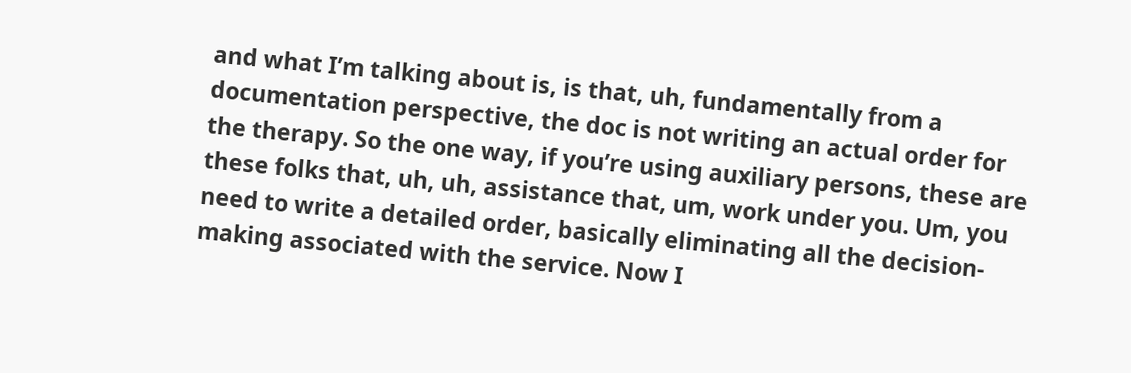and what I’m talking about is, is that, uh, fundamentally from a documentation perspective, the doc is not writing an actual order for the therapy. So the one way, if you’re using auxiliary persons, these are these folks that, uh, uh, assistance that, um, work under you. Um, you need to write a detailed order, basically eliminating all the decision-making associated with the service. Now I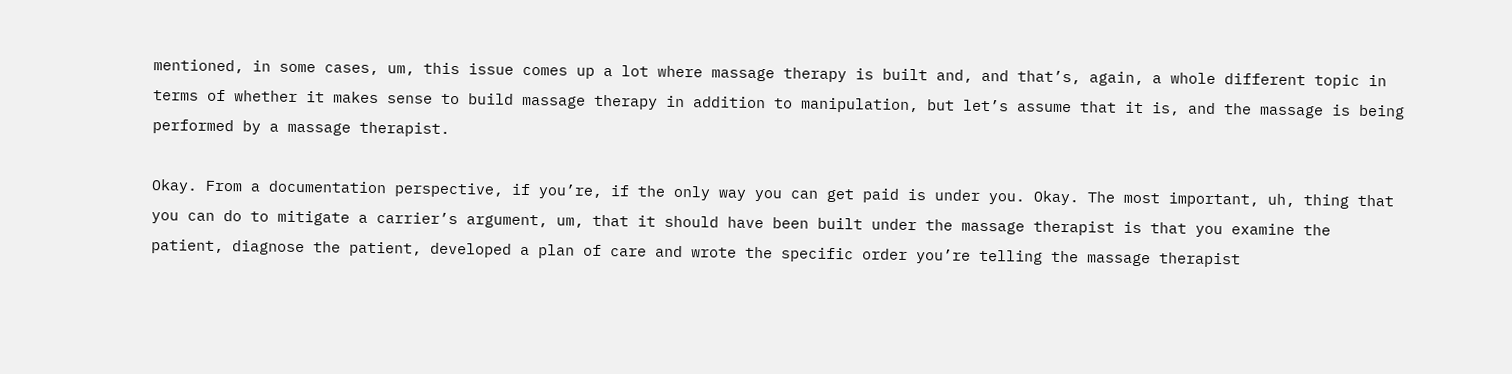mentioned, in some cases, um, this issue comes up a lot where massage therapy is built and, and that’s, again, a whole different topic in terms of whether it makes sense to build massage therapy in addition to manipulation, but let’s assume that it is, and the massage is being performed by a massage therapist.

Okay. From a documentation perspective, if you’re, if the only way you can get paid is under you. Okay. The most important, uh, thing that you can do to mitigate a carrier’s argument, um, that it should have been built under the massage therapist is that you examine the patient, diagnose the patient, developed a plan of care and wrote the specific order you’re telling the massage therapist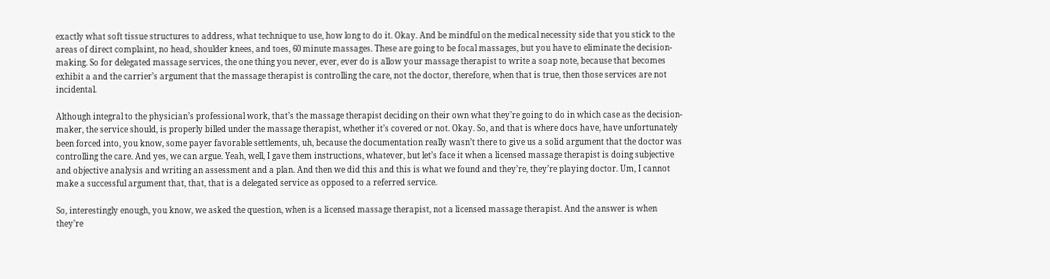exactly what soft tissue structures to address, what technique to use, how long to do it. Okay. And be mindful on the medical necessity side that you stick to the areas of direct complaint, no head, shoulder knees, and toes, 60 minute massages. These are going to be focal massages, but you have to eliminate the decision-making. So for delegated massage services, the one thing you never, ever, ever do is allow your massage therapist to write a soap note, because that becomes exhibit a and the carrier’s argument that the massage therapist is controlling the care, not the doctor, therefore, when that is true, then those services are not incidental.

Although integral to the physician’s professional work, that’s the massage therapist deciding on their own what they’re going to do in which case as the decision-maker, the service should, is properly billed under the massage therapist, whether it’s covered or not. Okay. So, and that is where docs have, have unfortunately been forced into, you know, some payer favorable settlements, uh, because the documentation really wasn’t there to give us a solid argument that the doctor was controlling the care. And yes, we can argue. Yeah, well, I gave them instructions, whatever, but let’s face it when a licensed massage therapist is doing subjective and objective analysis and writing an assessment and a plan. And then we did this and this is what we found and they’re, they’re playing doctor. Um, I cannot make a successful argument that, that, that is a delegated service as opposed to a referred service.

So, interestingly enough, you know, we asked the question, when is a licensed massage therapist, not a licensed massage therapist. And the answer is when they’re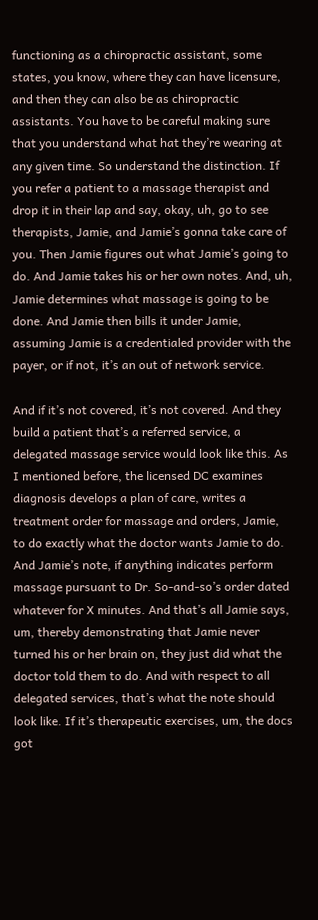functioning as a chiropractic assistant, some states, you know, where they can have licensure, and then they can also be as chiropractic assistants. You have to be careful making sure that you understand what hat they’re wearing at any given time. So understand the distinction. If you refer a patient to a massage therapist and drop it in their lap and say, okay, uh, go to see therapists, Jamie, and Jamie’s gonna take care of you. Then Jamie figures out what Jamie’s going to do. And Jamie takes his or her own notes. And, uh, Jamie determines what massage is going to be done. And Jamie then bills it under Jamie, assuming Jamie is a credentialed provider with the payer, or if not, it’s an out of network service.

And if it’s not covered, it’s not covered. And they build a patient that’s a referred service, a delegated massage service would look like this. As I mentioned before, the licensed DC examines diagnosis develops a plan of care, writes a treatment order for massage and orders, Jamie, to do exactly what the doctor wants Jamie to do. And Jamie’s note, if anything indicates perform massage pursuant to Dr. So-and-so’s order dated whatever for X minutes. And that’s all Jamie says, um, thereby demonstrating that Jamie never turned his or her brain on, they just did what the doctor told them to do. And with respect to all delegated services, that’s what the note should look like. If it’s therapeutic exercises, um, the docs got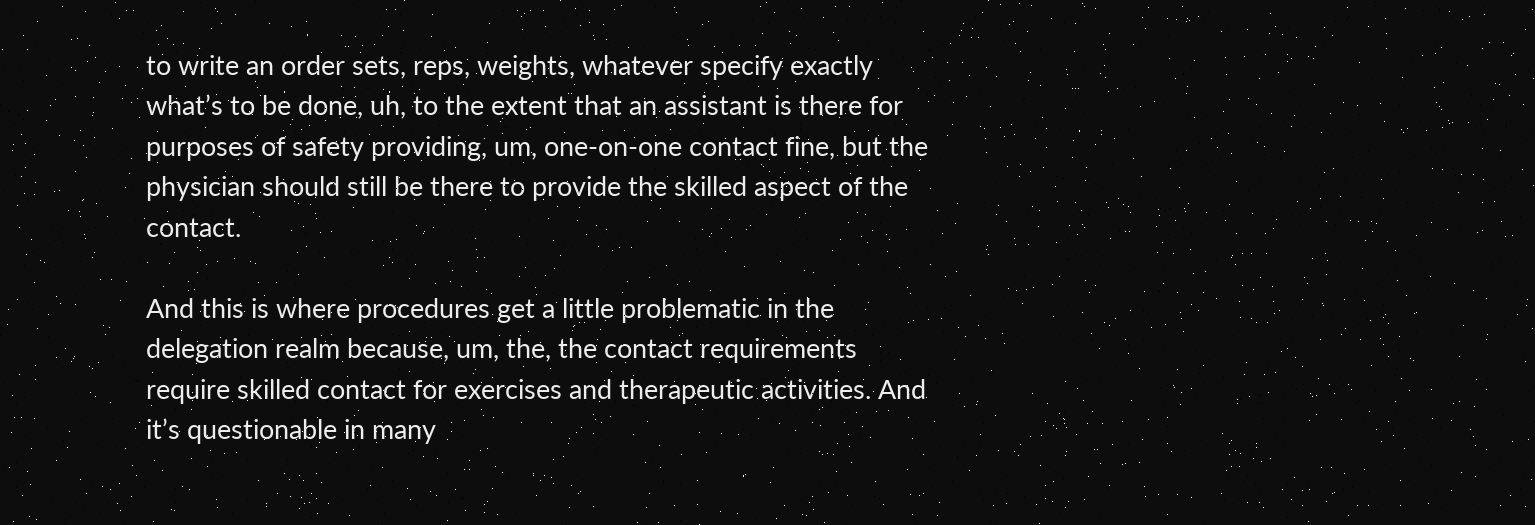to write an order sets, reps, weights, whatever specify exactly what’s to be done, uh, to the extent that an assistant is there for purposes of safety providing, um, one-on-one contact fine, but the physician should still be there to provide the skilled aspect of the contact.

And this is where procedures get a little problematic in the delegation realm because, um, the, the contact requirements require skilled contact for exercises and therapeutic activities. And it’s questionable in many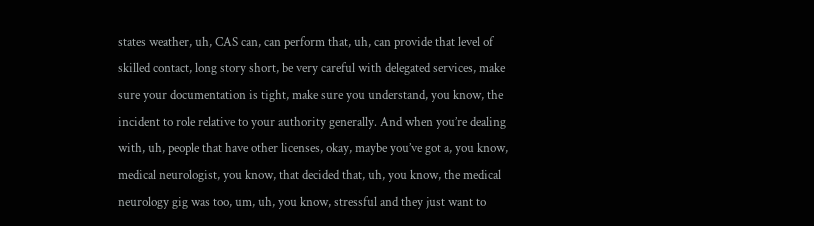states weather, uh, CAS can, can perform that, uh, can provide that level of skilled contact, long story short, be very careful with delegated services, make sure your documentation is tight, make sure you understand, you know, the incident to role relative to your authority generally. And when you’re dealing with, uh, people that have other licenses, okay, maybe you’ve got a, you know, medical neurologist, you know, that decided that, uh, you know, the medical neurology gig was too, um, uh, you know, stressful and they just want to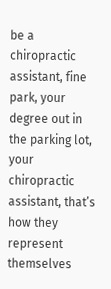be a chiropractic assistant, fine park, your degree out in the parking lot, your chiropractic assistant, that’s how they represent themselves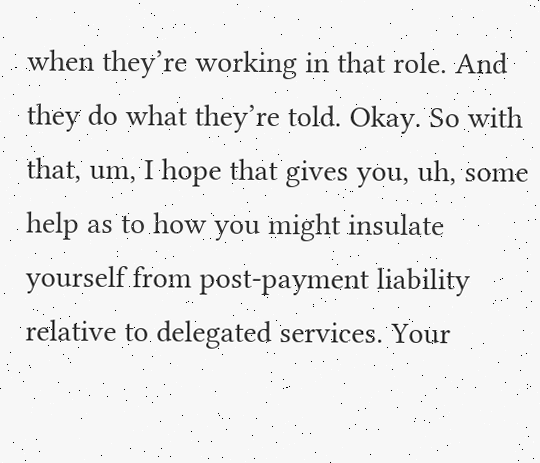when they’re working in that role. And they do what they’re told. Okay. So with that, um, I hope that gives you, uh, some help as to how you might insulate yourself from post-payment liability relative to delegated services. Your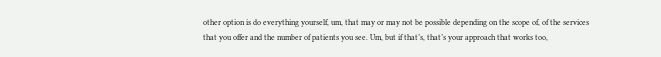other option is do everything yourself, um, that may or may not be possible depending on the scope of, of the services that you offer and the number of patients you see. Um, but if that’s, that’s your approach that works too,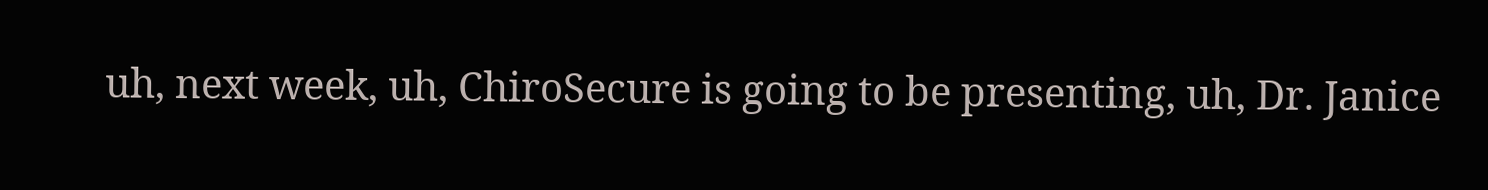uh, next week, uh, ChiroSecure is going to be presenting, uh, Dr. Janice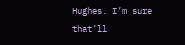Hughes. I’m sure that’ll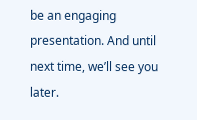be an engaging presentation. And until next time, we’ll see you later.